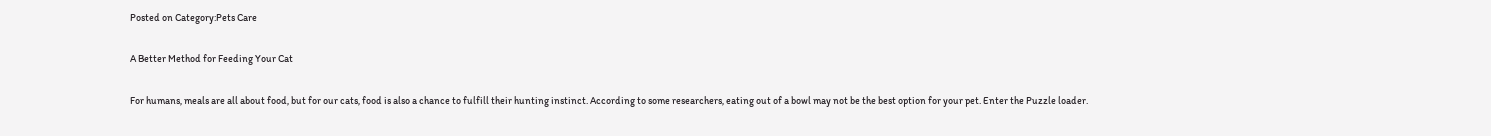Posted on Category:Pets Care

A Better Method for Feeding Your Cat

For humans, meals are all about food, but for our cats, food is also a chance to fulfill their hunting instinct. According to some researchers, eating out of a bowl may not be the best option for your pet. Enter the Puzzle loader.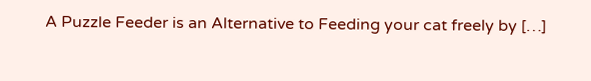A Puzzle Feeder is an Alternative to Feeding your cat freely by […]